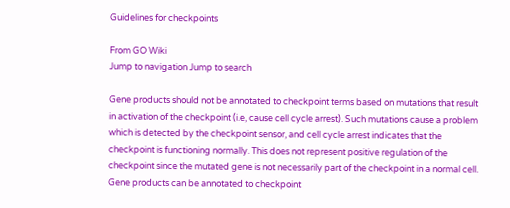Guidelines for checkpoints

From GO Wiki
Jump to navigation Jump to search

Gene products should not be annotated to checkpoint terms based on mutations that result in activation of the checkpoint (i.e, cause cell cycle arrest). Such mutations cause a problem which is detected by the checkpoint sensor, and cell cycle arrest indicates that the checkpoint is functioning normally. This does not represent positive regulation of the checkpoint since the mutated gene is not necessarily part of the checkpoint in a normal cell. Gene products can be annotated to checkpoint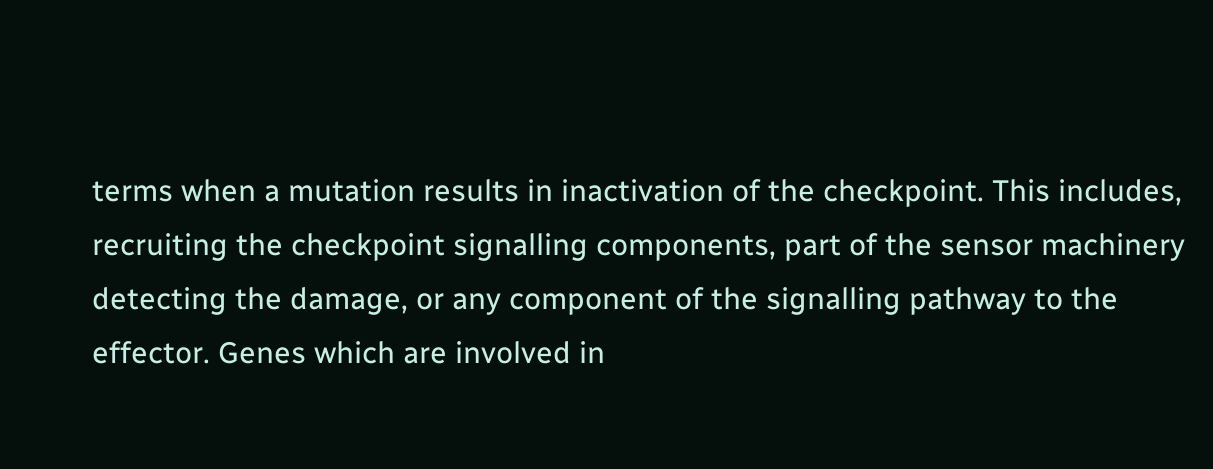terms when a mutation results in inactivation of the checkpoint. This includes, recruiting the checkpoint signalling components, part of the sensor machinery detecting the damage, or any component of the signalling pathway to the effector. Genes which are involved in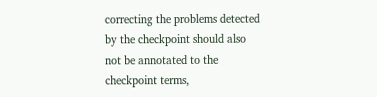correcting the problems detected by the checkpoint should also not be annotated to the checkpoint terms,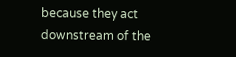because they act downstream of the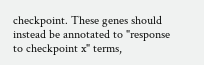checkpoint. These genes should instead be annotated to "response to checkpoint x" terms,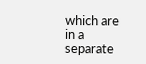which are in a separate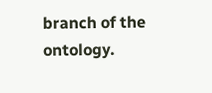branch of the ontology.